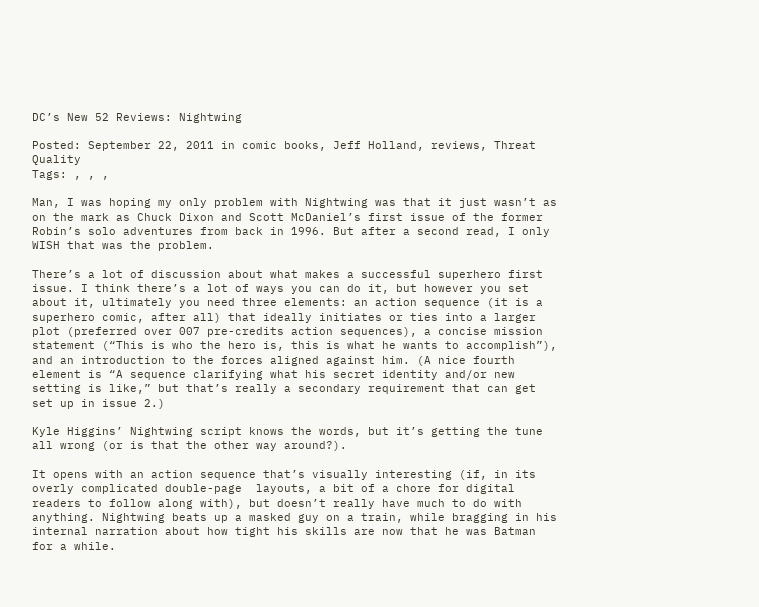DC’s New 52 Reviews: Nightwing

Posted: September 22, 2011 in comic books, Jeff Holland, reviews, Threat Quality
Tags: , , ,

Man, I was hoping my only problem with Nightwing was that it just wasn’t as on the mark as Chuck Dixon and Scott McDaniel’s first issue of the former Robin’s solo adventures from back in 1996. But after a second read, I only WISH that was the problem.

There’s a lot of discussion about what makes a successful superhero first issue. I think there’s a lot of ways you can do it, but however you set about it, ultimately you need three elements: an action sequence (it is a superhero comic, after all) that ideally initiates or ties into a larger plot (preferred over 007 pre-credits action sequences), a concise mission statement (“This is who the hero is, this is what he wants to accomplish”), and an introduction to the forces aligned against him. (A nice fourth element is “A sequence clarifying what his secret identity and/or new setting is like,” but that’s really a secondary requirement that can get set up in issue 2.)

Kyle Higgins’ Nightwing script knows the words, but it’s getting the tune all wrong (or is that the other way around?).

It opens with an action sequence that’s visually interesting (if, in its overly complicated double-page  layouts, a bit of a chore for digital readers to follow along with), but doesn’t really have much to do with anything. Nightwing beats up a masked guy on a train, while bragging in his internal narration about how tight his skills are now that he was Batman for a while.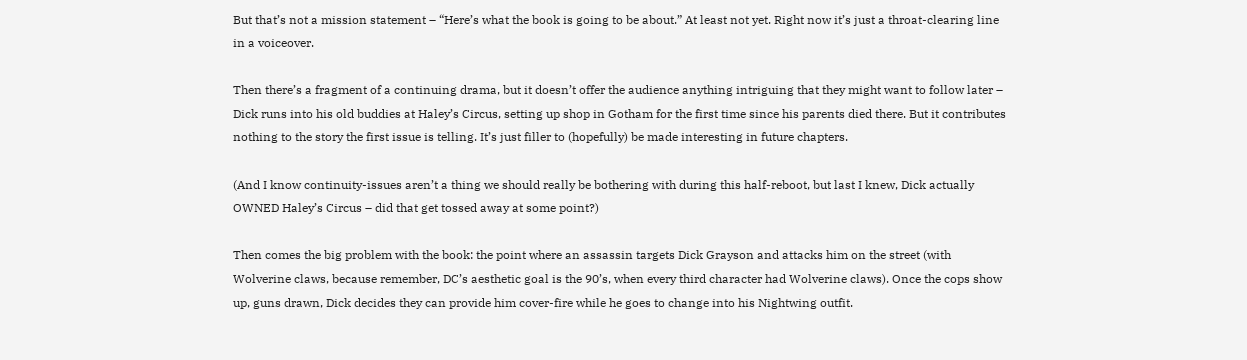But that’s not a mission statement – “Here’s what the book is going to be about.” At least not yet. Right now it’s just a throat-clearing line in a voiceover.

Then there’s a fragment of a continuing drama, but it doesn’t offer the audience anything intriguing that they might want to follow later – Dick runs into his old buddies at Haley’s Circus, setting up shop in Gotham for the first time since his parents died there. But it contributes nothing to the story the first issue is telling. It’s just filler to (hopefully) be made interesting in future chapters.

(And I know continuity-issues aren’t a thing we should really be bothering with during this half-reboot, but last I knew, Dick actually OWNED Haley’s Circus – did that get tossed away at some point?)

Then comes the big problem with the book: the point where an assassin targets Dick Grayson and attacks him on the street (with Wolverine claws, because remember, DC’s aesthetic goal is the 90’s, when every third character had Wolverine claws). Once the cops show up, guns drawn, Dick decides they can provide him cover-fire while he goes to change into his Nightwing outfit.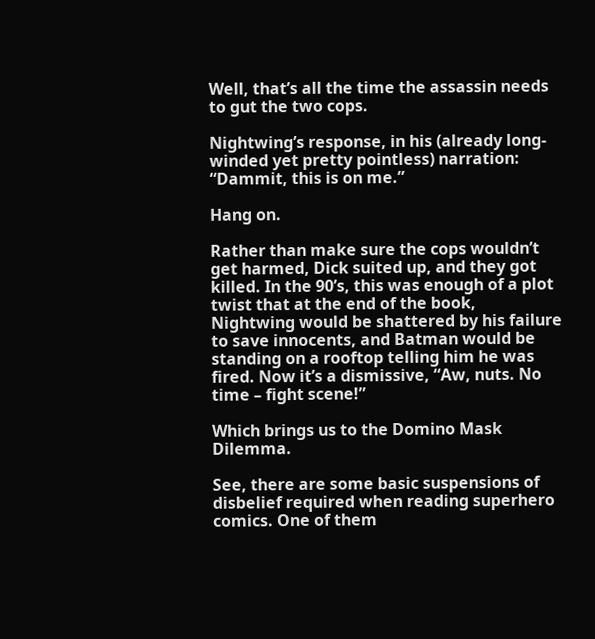Well, that’s all the time the assassin needs to gut the two cops.

Nightwing’s response, in his (already long-winded yet pretty pointless) narration: “Dammit, this is on me.”

Hang on.

Rather than make sure the cops wouldn’t get harmed, Dick suited up, and they got killed. In the 90’s, this was enough of a plot twist that at the end of the book, Nightwing would be shattered by his failure to save innocents, and Batman would be standing on a rooftop telling him he was fired. Now it’s a dismissive, “Aw, nuts. No time – fight scene!”

Which brings us to the Domino Mask Dilemma.

See, there are some basic suspensions of disbelief required when reading superhero comics. One of them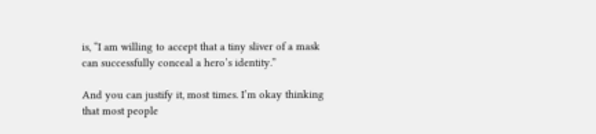is, “I am willing to accept that a tiny sliver of a mask can successfully conceal a hero’s identity.”

And you can justify it, most times. I’m okay thinking that most people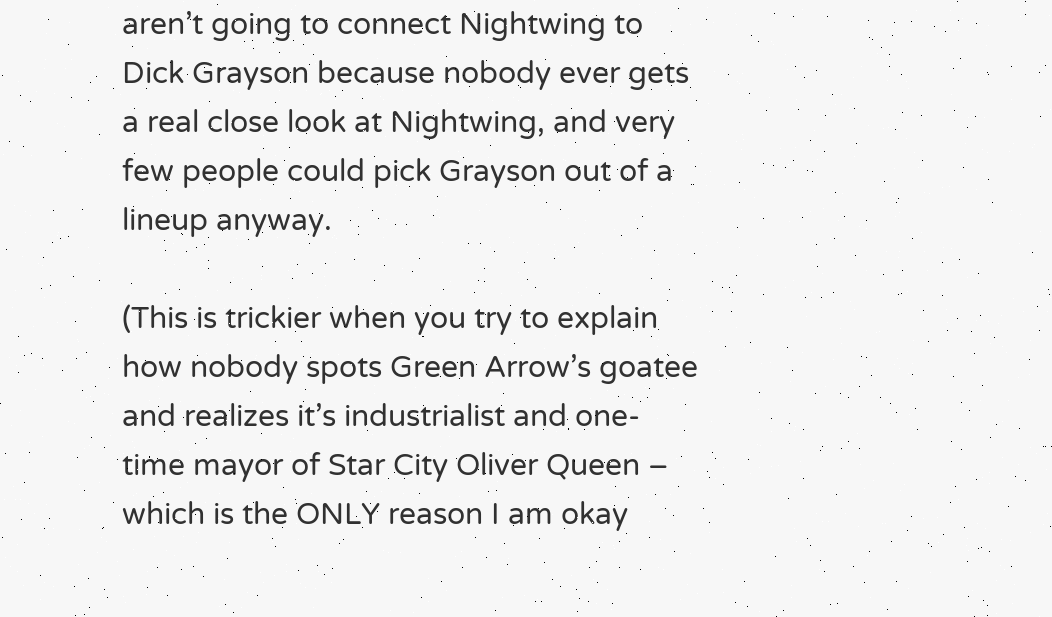aren’t going to connect Nightwing to Dick Grayson because nobody ever gets a real close look at Nightwing, and very few people could pick Grayson out of a lineup anyway.

(This is trickier when you try to explain how nobody spots Green Arrow’s goatee and realizes it’s industrialist and one-time mayor of Star City Oliver Queen – which is the ONLY reason I am okay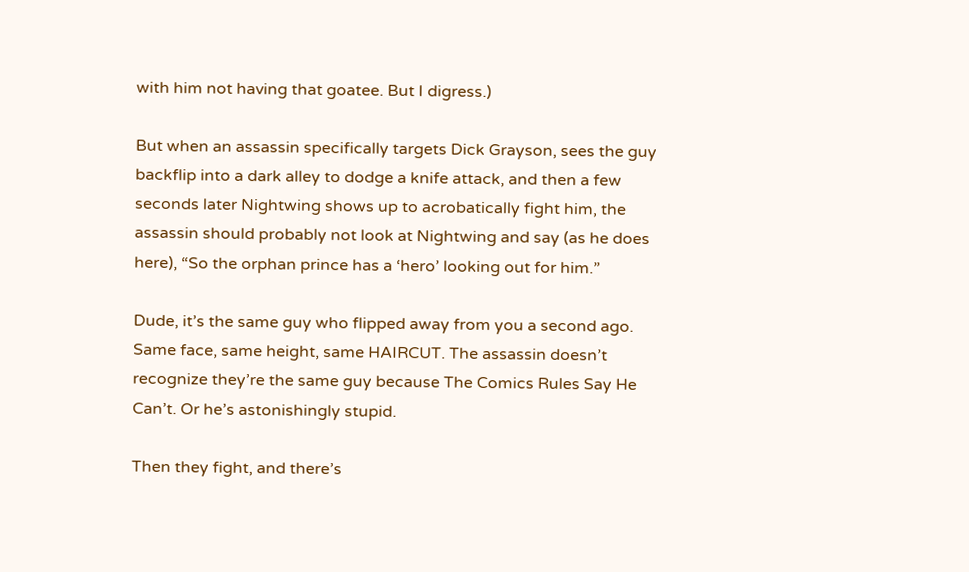with him not having that goatee. But I digress.)

But when an assassin specifically targets Dick Grayson, sees the guy backflip into a dark alley to dodge a knife attack, and then a few seconds later Nightwing shows up to acrobatically fight him, the assassin should probably not look at Nightwing and say (as he does here), “So the orphan prince has a ‘hero’ looking out for him.”

Dude, it’s the same guy who flipped away from you a second ago. Same face, same height, same HAIRCUT. The assassin doesn’t recognize they’re the same guy because The Comics Rules Say He Can’t. Or he’s astonishingly stupid.

Then they fight, and there’s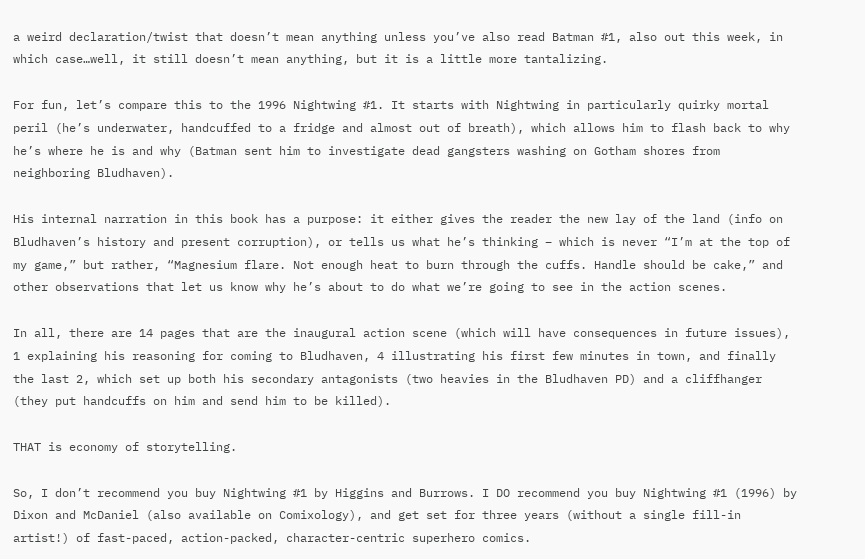a weird declaration/twist that doesn’t mean anything unless you’ve also read Batman #1, also out this week, in which case…well, it still doesn’t mean anything, but it is a little more tantalizing.

For fun, let’s compare this to the 1996 Nightwing #1. It starts with Nightwing in particularly quirky mortal peril (he’s underwater, handcuffed to a fridge and almost out of breath), which allows him to flash back to why he’s where he is and why (Batman sent him to investigate dead gangsters washing on Gotham shores from neighboring Bludhaven).

His internal narration in this book has a purpose: it either gives the reader the new lay of the land (info on Bludhaven’s history and present corruption), or tells us what he’s thinking – which is never “I’m at the top of my game,” but rather, “Magnesium flare. Not enough heat to burn through the cuffs. Handle should be cake,” and other observations that let us know why he’s about to do what we’re going to see in the action scenes.

In all, there are 14 pages that are the inaugural action scene (which will have consequences in future issues), 1 explaining his reasoning for coming to Bludhaven, 4 illustrating his first few minutes in town, and finally the last 2, which set up both his secondary antagonists (two heavies in the Bludhaven PD) and a cliffhanger (they put handcuffs on him and send him to be killed).

THAT is economy of storytelling.

So, I don’t recommend you buy Nightwing #1 by Higgins and Burrows. I DO recommend you buy Nightwing #1 (1996) by Dixon and McDaniel (also available on Comixology), and get set for three years (without a single fill-in artist!) of fast-paced, action-packed, character-centric superhero comics.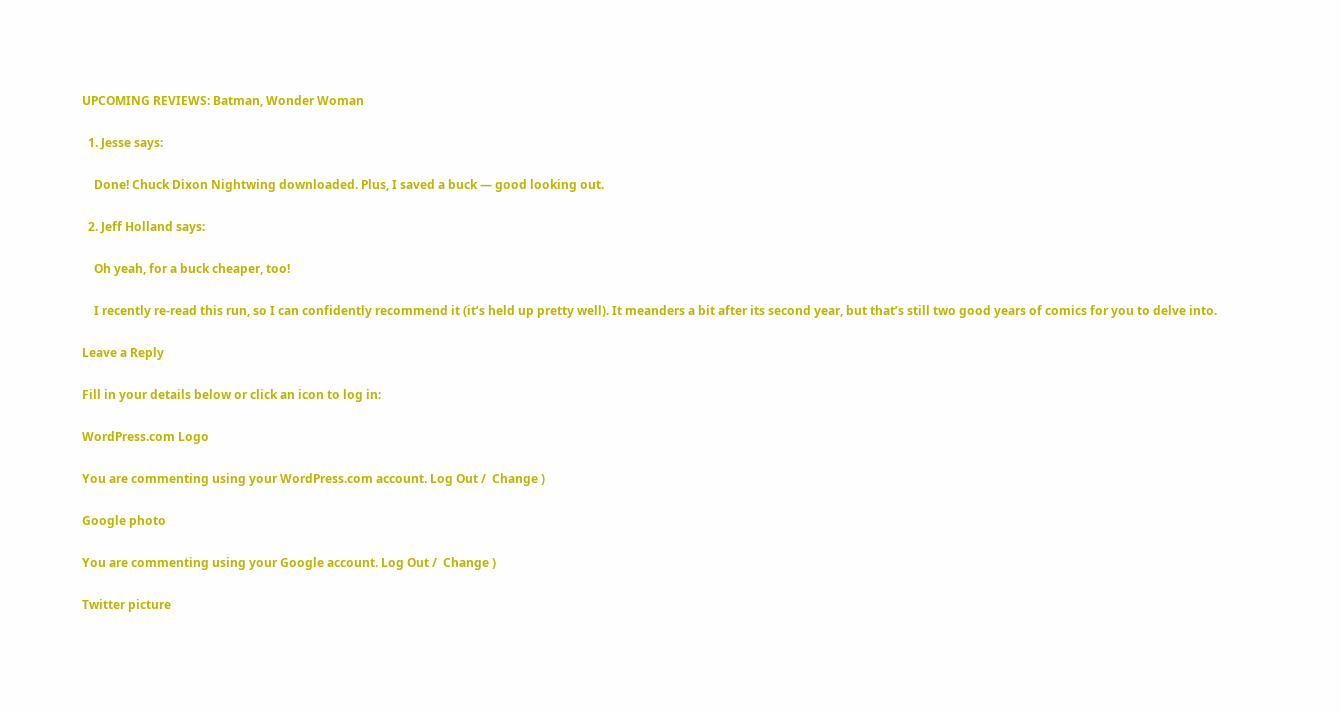UPCOMING REVIEWS: Batman, Wonder Woman

  1. Jesse says:

    Done! Chuck Dixon Nightwing downloaded. Plus, I saved a buck — good looking out.

  2. Jeff Holland says:

    Oh yeah, for a buck cheaper, too!

    I recently re-read this run, so I can confidently recommend it (it’s held up pretty well). It meanders a bit after its second year, but that’s still two good years of comics for you to delve into.

Leave a Reply

Fill in your details below or click an icon to log in:

WordPress.com Logo

You are commenting using your WordPress.com account. Log Out /  Change )

Google photo

You are commenting using your Google account. Log Out /  Change )

Twitter picture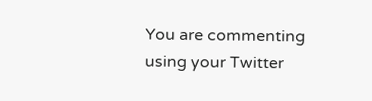You are commenting using your Twitter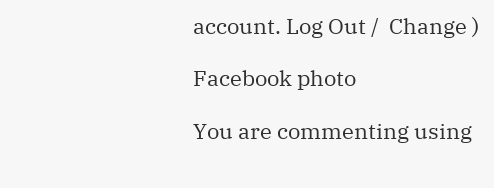account. Log Out /  Change )

Facebook photo

You are commenting using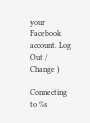your Facebook account. Log Out /  Change )

Connecting to %s